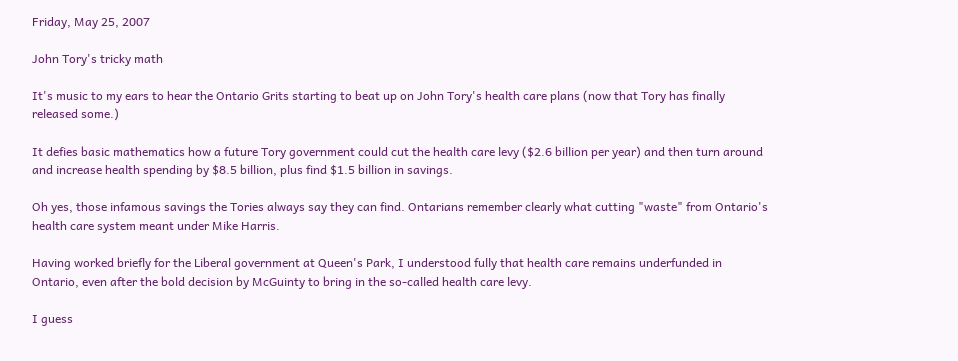Friday, May 25, 2007

John Tory's tricky math

It's music to my ears to hear the Ontario Grits starting to beat up on John Tory's health care plans (now that Tory has finally released some.)

It defies basic mathematics how a future Tory government could cut the health care levy ($2.6 billion per year) and then turn around and increase health spending by $8.5 billion, plus find $1.5 billion in savings.

Oh yes, those infamous savings the Tories always say they can find. Ontarians remember clearly what cutting "waste" from Ontario's health care system meant under Mike Harris.

Having worked briefly for the Liberal government at Queen's Park, I understood fully that health care remains underfunded in Ontario, even after the bold decision by McGuinty to bring in the so-called health care levy.

I guess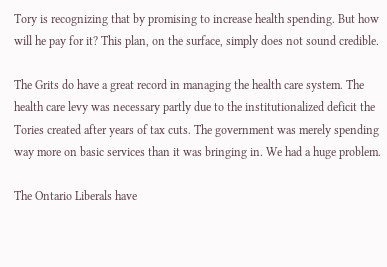Tory is recognizing that by promising to increase health spending. But how will he pay for it? This plan, on the surface, simply does not sound credible.

The Grits do have a great record in managing the health care system. The health care levy was necessary partly due to the institutionalized deficit the Tories created after years of tax cuts. The government was merely spending way more on basic services than it was bringing in. We had a huge problem.

The Ontario Liberals have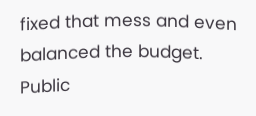fixed that mess and even balanced the budget. Public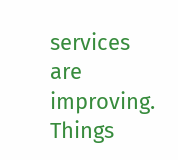services are improving. Things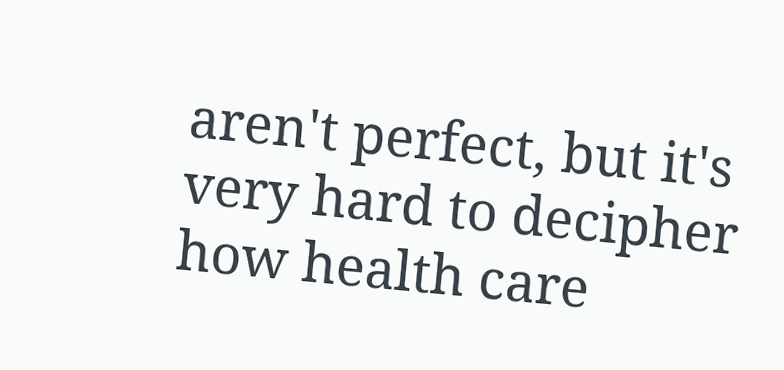aren't perfect, but it's very hard to decipher how health care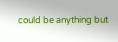could be anything but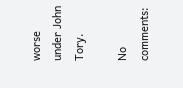worse under John Tory.

No comments: